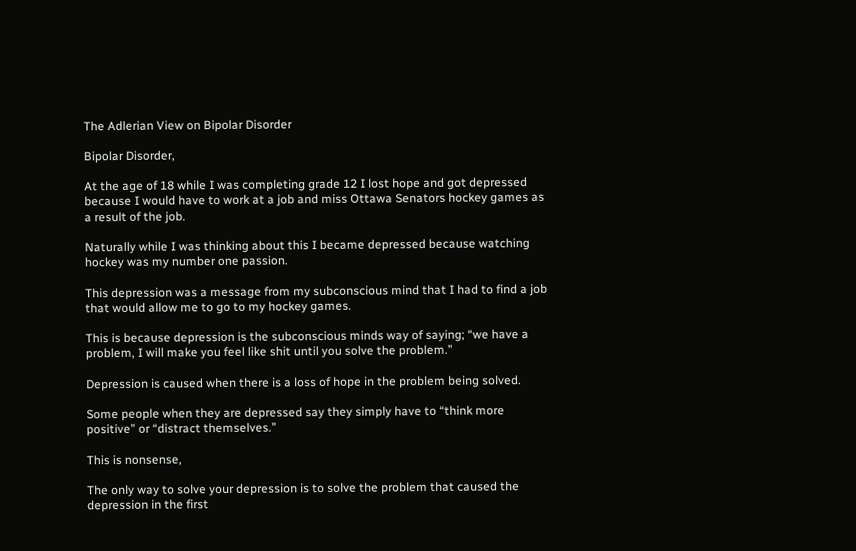The Adlerian View on Bipolar Disorder

Bipolar Disorder,

At the age of 18 while I was completing grade 12 I lost hope and got depressed because I would have to work at a job and miss Ottawa Senators hockey games as a result of the job.

Naturally while I was thinking about this I became depressed because watching hockey was my number one passion.

This depression was a message from my subconscious mind that I had to find a job that would allow me to go to my hockey games.

This is because depression is the subconscious minds way of saying; “we have a problem, I will make you feel like shit until you solve the problem.”

Depression is caused when there is a loss of hope in the problem being solved.

Some people when they are depressed say they simply have to “think more positive” or “distract themselves.”

This is nonsense,

The only way to solve your depression is to solve the problem that caused the depression in the first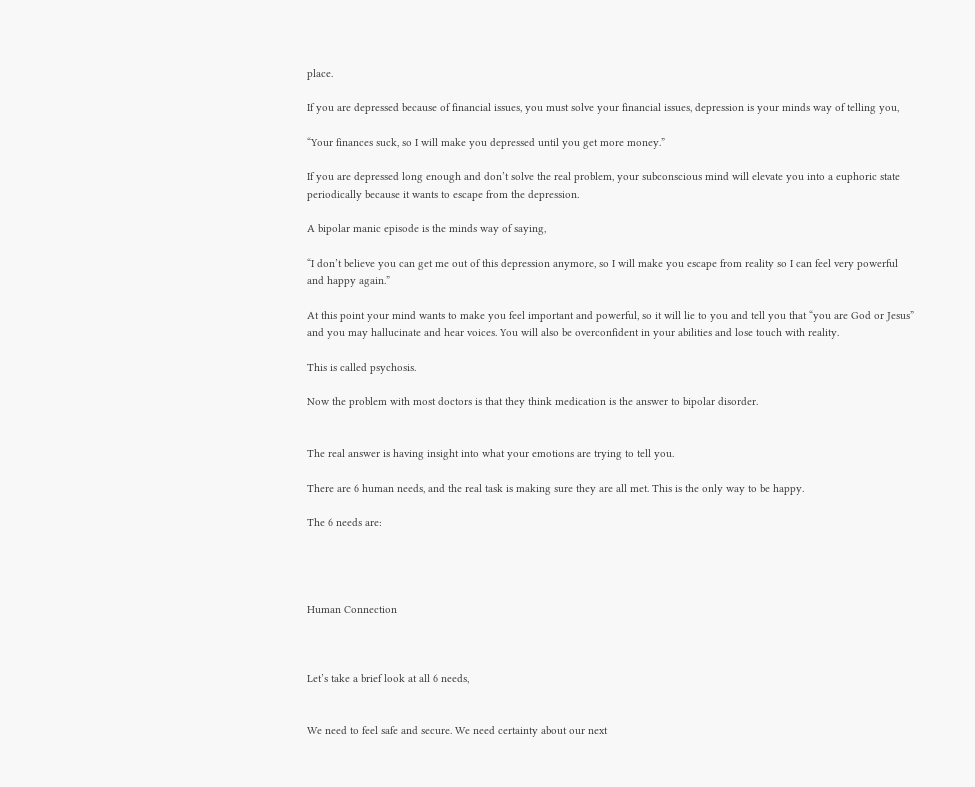place.

If you are depressed because of financial issues, you must solve your financial issues, depression is your minds way of telling you,

“Your finances suck, so I will make you depressed until you get more money.”

If you are depressed long enough and don’t solve the real problem, your subconscious mind will elevate you into a euphoric state periodically because it wants to escape from the depression.

A bipolar manic episode is the minds way of saying,

“I don’t believe you can get me out of this depression anymore, so I will make you escape from reality so I can feel very powerful and happy again.”

At this point your mind wants to make you feel important and powerful, so it will lie to you and tell you that “you are God or Jesus” and you may hallucinate and hear voices. You will also be overconfident in your abilities and lose touch with reality.

This is called psychosis.

Now the problem with most doctors is that they think medication is the answer to bipolar disorder.


The real answer is having insight into what your emotions are trying to tell you.

There are 6 human needs, and the real task is making sure they are all met. This is the only way to be happy.

The 6 needs are:




Human Connection



Let’s take a brief look at all 6 needs,


We need to feel safe and secure. We need certainty about our next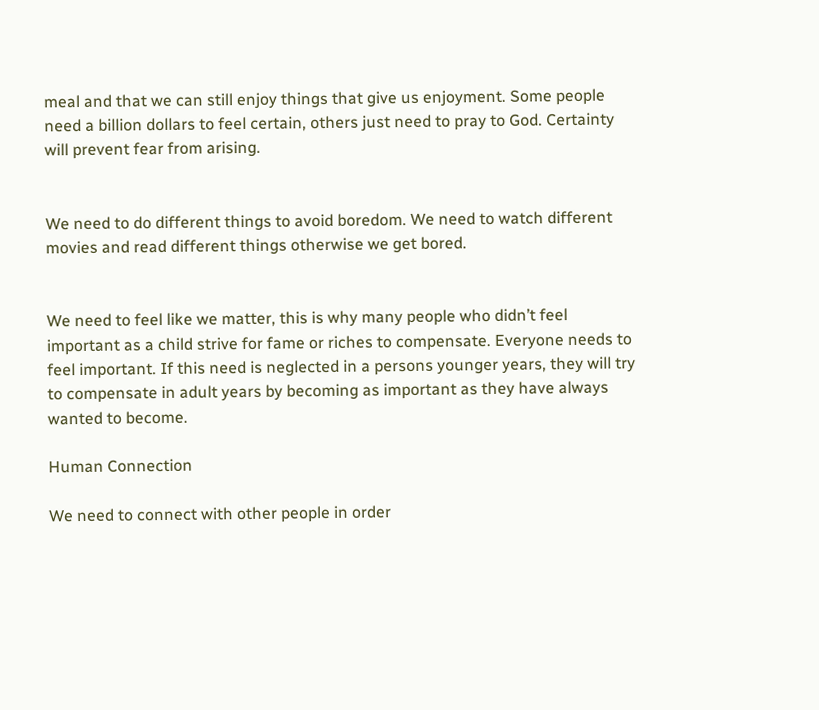meal and that we can still enjoy things that give us enjoyment. Some people need a billion dollars to feel certain, others just need to pray to God. Certainty will prevent fear from arising.


We need to do different things to avoid boredom. We need to watch different movies and read different things otherwise we get bored.


We need to feel like we matter, this is why many people who didn’t feel important as a child strive for fame or riches to compensate. Everyone needs to feel important. If this need is neglected in a persons younger years, they will try to compensate in adult years by becoming as important as they have always wanted to become.

Human Connection

We need to connect with other people in order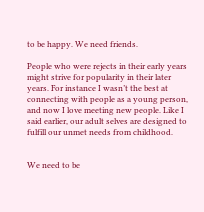to be happy. We need friends.

People who were rejects in their early years might strive for popularity in their later years. For instance I wasn’t the best at connecting with people as a young person, and now I love meeting new people. Like I said earlier, our adult selves are designed to fulfill our unmet needs from childhood.


We need to be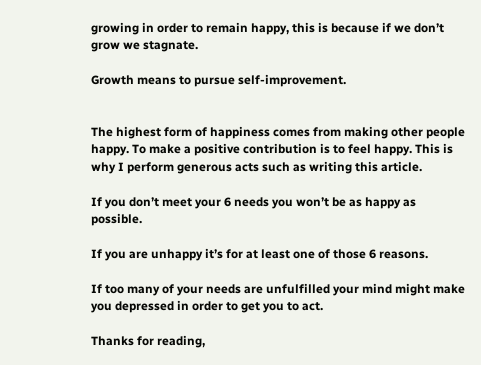growing in order to remain happy, this is because if we don’t grow we stagnate.

Growth means to pursue self-improvement.


The highest form of happiness comes from making other people happy. To make a positive contribution is to feel happy. This is why I perform generous acts such as writing this article.

If you don’t meet your 6 needs you won’t be as happy as possible.

If you are unhappy it’s for at least one of those 6 reasons.

If too many of your needs are unfulfilled your mind might make you depressed in order to get you to act.

Thanks for reading,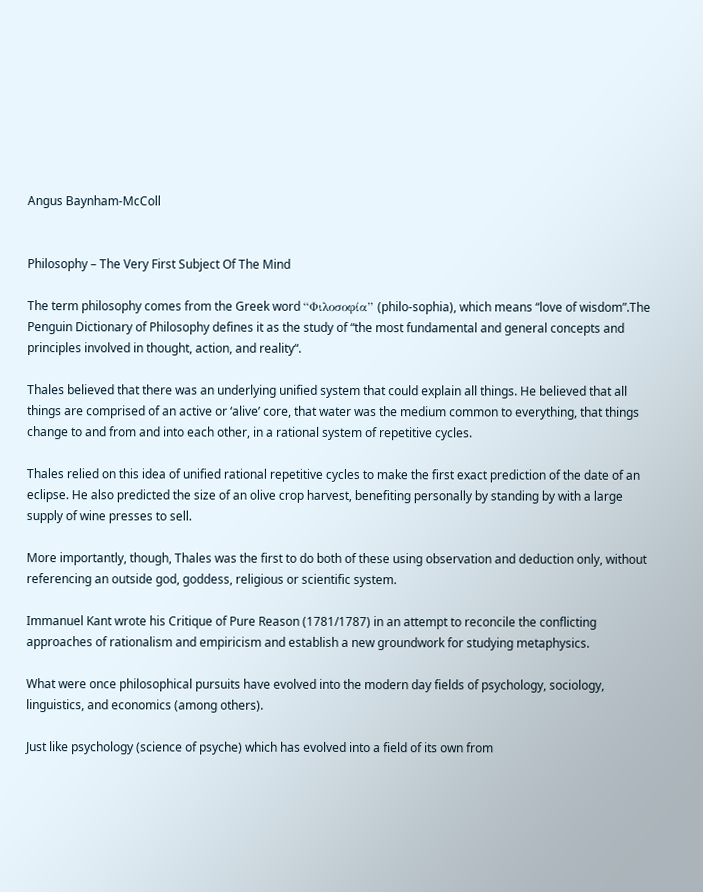Angus Baynham-McColl


Philosophy – The Very First Subject Of The Mind

The term philosophy comes from the Greek word “Φιλοσοφία” (philo-sophia), which means “love of wisdom”.The Penguin Dictionary of Philosophy defines it as the study of “the most fundamental and general concepts and principles involved in thought, action, and reality“.

Thales believed that there was an underlying unified system that could explain all things. He believed that all things are comprised of an active or ‘alive’ core, that water was the medium common to everything, that things change to and from and into each other, in a rational system of repetitive cycles.

Thales relied on this idea of unified rational repetitive cycles to make the first exact prediction of the date of an eclipse. He also predicted the size of an olive crop harvest, benefiting personally by standing by with a large supply of wine presses to sell.

More importantly, though, Thales was the first to do both of these using observation and deduction only, without referencing an outside god, goddess, religious or scientific system.

Immanuel Kant wrote his Critique of Pure Reason (1781/1787) in an attempt to reconcile the conflicting approaches of rationalism and empiricism and establish a new groundwork for studying metaphysics.

What were once philosophical pursuits have evolved into the modern day fields of psychology, sociology, linguistics, and economics (among others).

Just like psychology (science of psyche) which has evolved into a field of its own from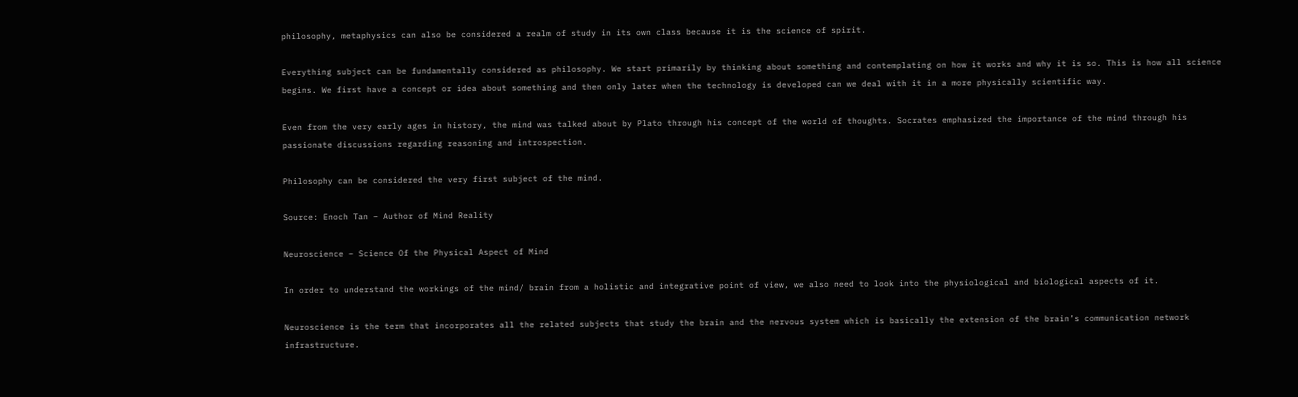philosophy, metaphysics can also be considered a realm of study in its own class because it is the science of spirit.

Everything subject can be fundamentally considered as philosophy. We start primarily by thinking about something and contemplating on how it works and why it is so. This is how all science begins. We first have a concept or idea about something and then only later when the technology is developed can we deal with it in a more physically scientific way.

Even from the very early ages in history, the mind was talked about by Plato through his concept of the world of thoughts. Socrates emphasized the importance of the mind through his passionate discussions regarding reasoning and introspection.

Philosophy can be considered the very first subject of the mind.

Source: Enoch Tan – Author of Mind Reality

Neuroscience – Science Of the Physical Aspect of Mind

In order to understand the workings of the mind/ brain from a holistic and integrative point of view, we also need to look into the physiological and biological aspects of it.

Neuroscience is the term that incorporates all the related subjects that study the brain and the nervous system which is basically the extension of the brain’s communication network infrastructure.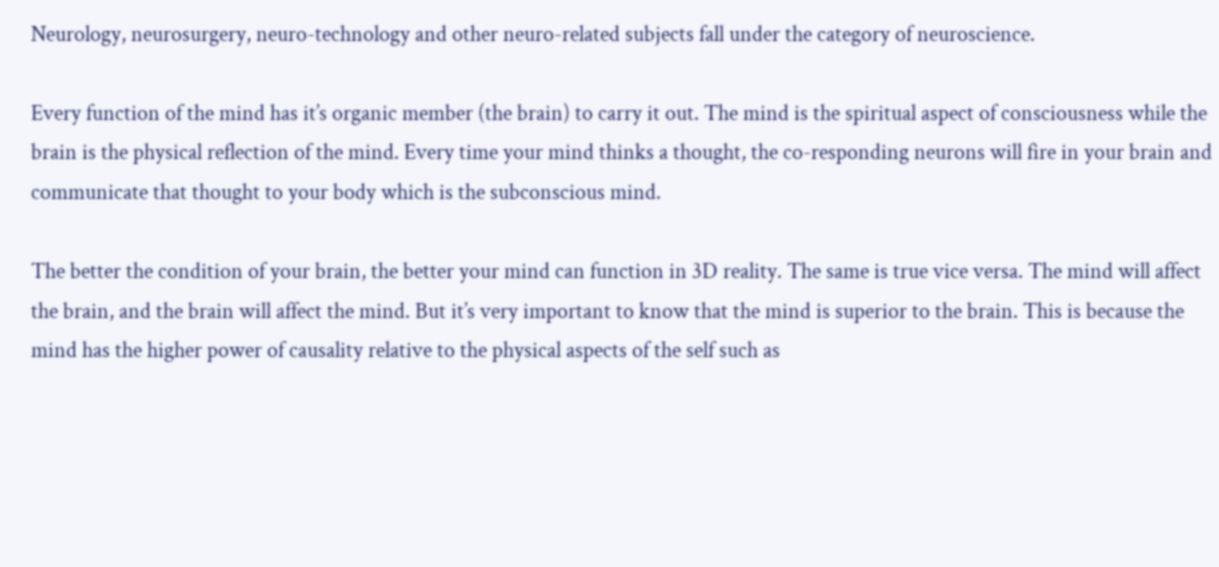Neurology, neurosurgery, neuro-technology and other neuro-related subjects fall under the category of neuroscience.

Every function of the mind has it’s organic member (the brain) to carry it out. The mind is the spiritual aspect of consciousness while the brain is the physical reflection of the mind. Every time your mind thinks a thought, the co-responding neurons will fire in your brain and communicate that thought to your body which is the subconscious mind.

The better the condition of your brain, the better your mind can function in 3D reality. The same is true vice versa. The mind will affect the brain, and the brain will affect the mind. But it’s very important to know that the mind is superior to the brain. This is because the mind has the higher power of causality relative to the physical aspects of the self such as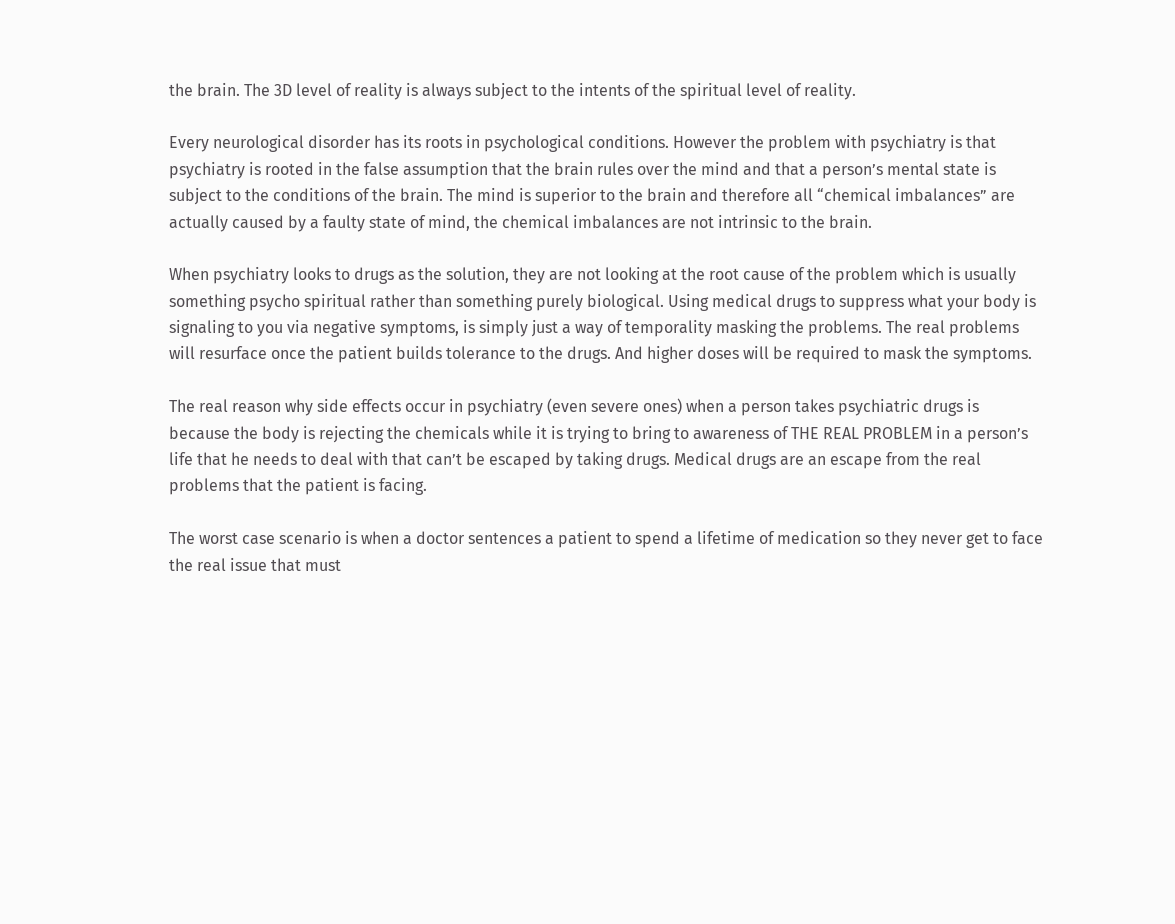the brain. The 3D level of reality is always subject to the intents of the spiritual level of reality.

Every neurological disorder has its roots in psychological conditions. However the problem with psychiatry is that psychiatry is rooted in the false assumption that the brain rules over the mind and that a person’s mental state is subject to the conditions of the brain. The mind is superior to the brain and therefore all “chemical imbalances” are actually caused by a faulty state of mind, the chemical imbalances are not intrinsic to the brain.

When psychiatry looks to drugs as the solution, they are not looking at the root cause of the problem which is usually something psycho spiritual rather than something purely biological. Using medical drugs to suppress what your body is signaling to you via negative symptoms, is simply just a way of temporality masking the problems. The real problems will resurface once the patient builds tolerance to the drugs. And higher doses will be required to mask the symptoms.

The real reason why side effects occur in psychiatry (even severe ones) when a person takes psychiatric drugs is because the body is rejecting the chemicals while it is trying to bring to awareness of THE REAL PROBLEM in a person’s life that he needs to deal with that can’t be escaped by taking drugs. Medical drugs are an escape from the real problems that the patient is facing.

The worst case scenario is when a doctor sentences a patient to spend a lifetime of medication so they never get to face the real issue that must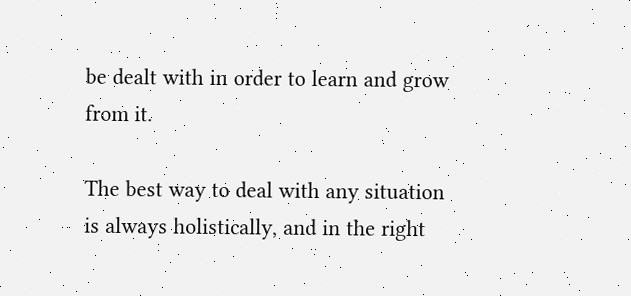be dealt with in order to learn and grow from it.

The best way to deal with any situation is always holistically, and in the right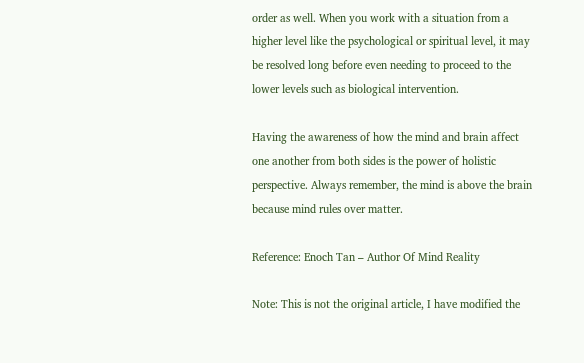order as well. When you work with a situation from a higher level like the psychological or spiritual level, it may be resolved long before even needing to proceed to the lower levels such as biological intervention.

Having the awareness of how the mind and brain affect one another from both sides is the power of holistic perspective. Always remember, the mind is above the brain because mind rules over matter.

Reference: Enoch Tan – Author Of Mind Reality

Note: This is not the original article, I have modified the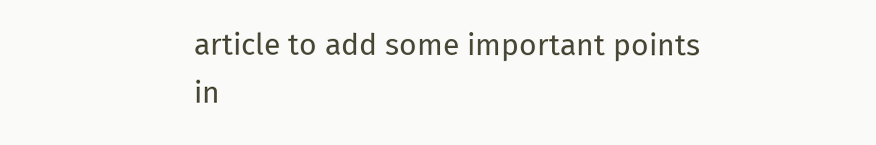article to add some important points in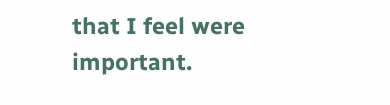that I feel were important.